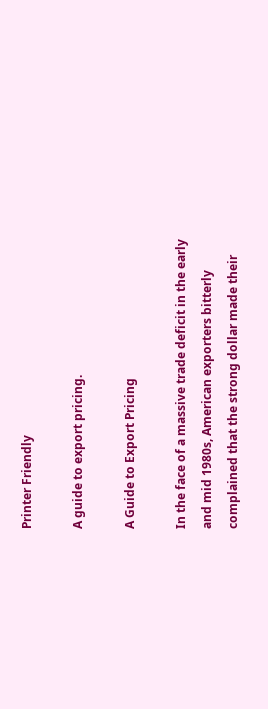Printer Friendly

A guide to export pricing.

A Guide to Export Pricing

In the face of a massive trade deficit in the early and mid 1980s, American exporters bitterly complained that the strong dollar made their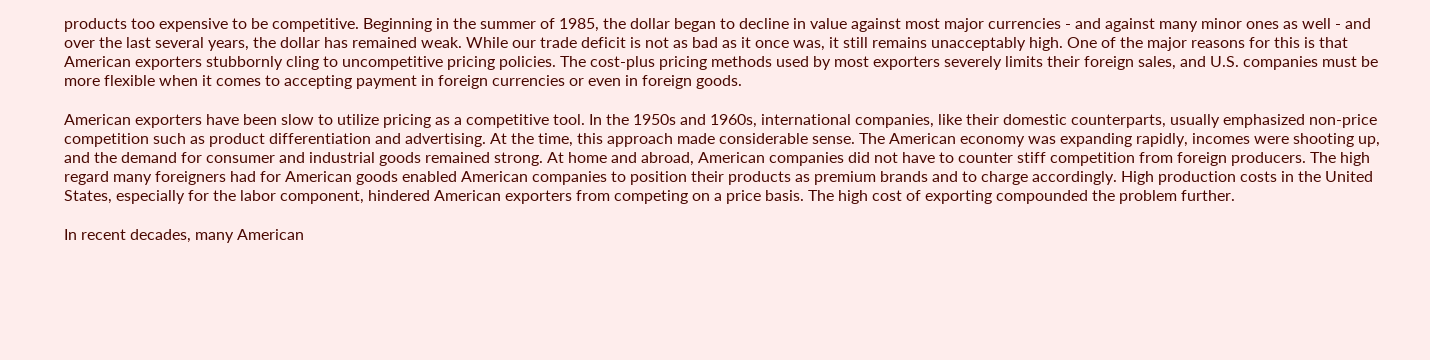products too expensive to be competitive. Beginning in the summer of 1985, the dollar began to decline in value against most major currencies - and against many minor ones as well - and over the last several years, the dollar has remained weak. While our trade deficit is not as bad as it once was, it still remains unacceptably high. One of the major reasons for this is that American exporters stubbornly cling to uncompetitive pricing policies. The cost-plus pricing methods used by most exporters severely limits their foreign sales, and U.S. companies must be more flexible when it comes to accepting payment in foreign currencies or even in foreign goods.

American exporters have been slow to utilize pricing as a competitive tool. In the 1950s and 1960s, international companies, like their domestic counterparts, usually emphasized non-price competition such as product differentiation and advertising. At the time, this approach made considerable sense. The American economy was expanding rapidly, incomes were shooting up, and the demand for consumer and industrial goods remained strong. At home and abroad, American companies did not have to counter stiff competition from foreign producers. The high regard many foreigners had for American goods enabled American companies to position their products as premium brands and to charge accordingly. High production costs in the United States, especially for the labor component, hindered American exporters from competing on a price basis. The high cost of exporting compounded the problem further.

In recent decades, many American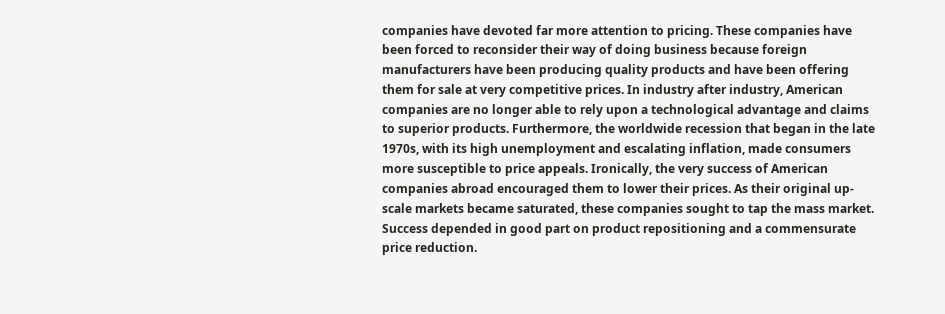companies have devoted far more attention to pricing. These companies have been forced to reconsider their way of doing business because foreign manufacturers have been producing quality products and have been offering them for sale at very competitive prices. In industry after industry, American companies are no longer able to rely upon a technological advantage and claims to superior products. Furthermore, the worldwide recession that began in the late 1970s, with its high unemployment and escalating inflation, made consumers more susceptible to price appeals. Ironically, the very success of American companies abroad encouraged them to lower their prices. As their original up-scale markets became saturated, these companies sought to tap the mass market. Success depended in good part on product repositioning and a commensurate price reduction.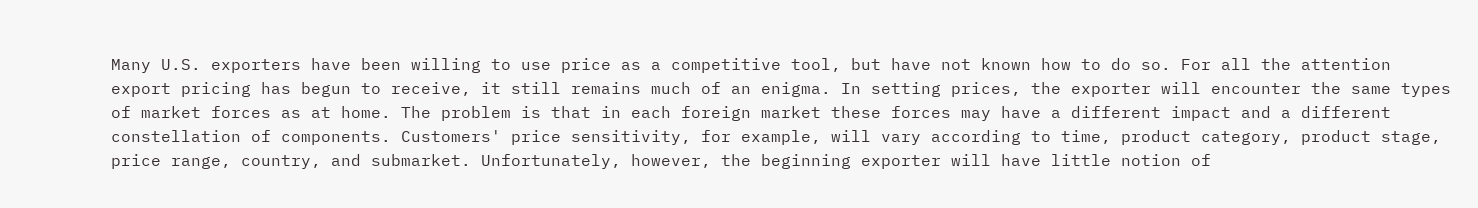Many U.S. exporters have been willing to use price as a competitive tool, but have not known how to do so. For all the attention export pricing has begun to receive, it still remains much of an enigma. In setting prices, the exporter will encounter the same types of market forces as at home. The problem is that in each foreign market these forces may have a different impact and a different constellation of components. Customers' price sensitivity, for example, will vary according to time, product category, product stage, price range, country, and submarket. Unfortunately, however, the beginning exporter will have little notion of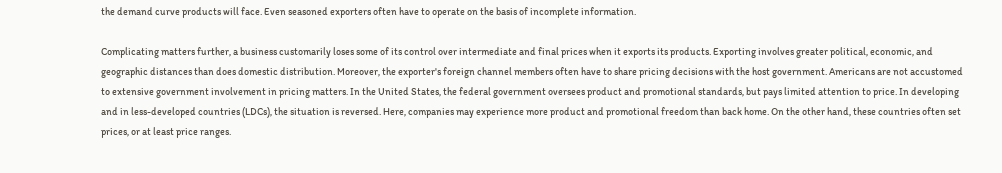the demand curve products will face. Even seasoned exporters often have to operate on the basis of incomplete information.

Complicating matters further, a business customarily loses some of its control over intermediate and final prices when it exports its products. Exporting involves greater political, economic, and geographic distances than does domestic distribution. Moreover, the exporter's foreign channel members often have to share pricing decisions with the host government. Americans are not accustomed to extensive government involvement in pricing matters. In the United States, the federal government oversees product and promotional standards, but pays limited attention to price. In developing and in less-developed countries (LDCs), the situation is reversed. Here, companies may experience more product and promotional freedom than back home. On the other hand, these countries often set prices, or at least price ranges.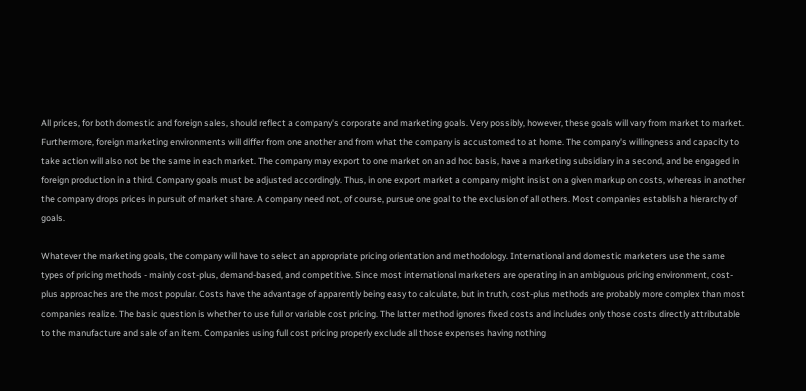All prices, for both domestic and foreign sales, should reflect a company's corporate and marketing goals. Very possibly, however, these goals will vary from market to market. Furthermore, foreign marketing environments will differ from one another and from what the company is accustomed to at home. The company's willingness and capacity to take action will also not be the same in each market. The company may export to one market on an ad hoc basis, have a marketing subsidiary in a second, and be engaged in foreign production in a third. Company goals must be adjusted accordingly. Thus, in one export market a company might insist on a given markup on costs, whereas in another the company drops prices in pursuit of market share. A company need not, of course, pursue one goal to the exclusion of all others. Most companies establish a hierarchy of goals.

Whatever the marketing goals, the company will have to select an appropriate pricing orientation and methodology. International and domestic marketers use the same types of pricing methods - mainly cost-plus, demand-based, and competitive. Since most international marketers are operating in an ambiguous pricing environment, cost-plus approaches are the most popular. Costs have the advantage of apparently being easy to calculate, but in truth, cost-plus methods are probably more complex than most companies realize. The basic question is whether to use full or variable cost pricing. The latter method ignores fixed costs and includes only those costs directly attributable to the manufacture and sale of an item. Companies using full cost pricing properly exclude all those expenses having nothing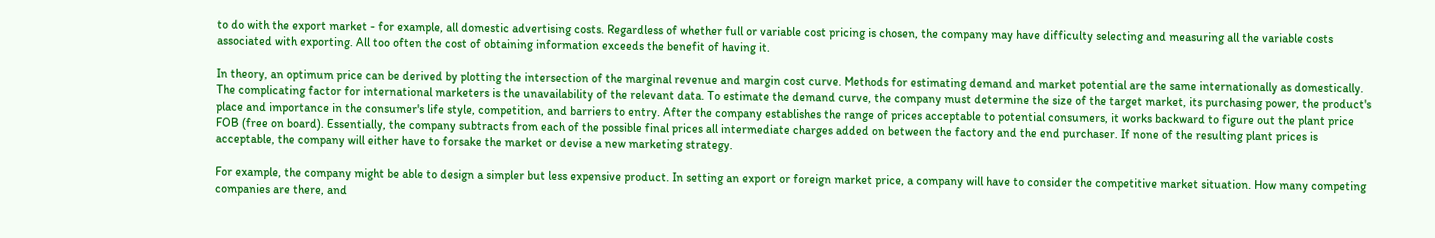to do with the export market - for example, all domestic advertising costs. Regardless of whether full or variable cost pricing is chosen, the company may have difficulty selecting and measuring all the variable costs associated with exporting. All too often the cost of obtaining information exceeds the benefit of having it.

In theory, an optimum price can be derived by plotting the intersection of the marginal revenue and margin cost curve. Methods for estimating demand and market potential are the same internationally as domestically. The complicating factor for international marketers is the unavailability of the relevant data. To estimate the demand curve, the company must determine the size of the target market, its purchasing power, the product's place and importance in the consumer's life style, competition, and barriers to entry. After the company establishes the range of prices acceptable to potential consumers, it works backward to figure out the plant price FOB (free on board). Essentially, the company subtracts from each of the possible final prices all intermediate charges added on between the factory and the end purchaser. If none of the resulting plant prices is acceptable, the company will either have to forsake the market or devise a new marketing strategy.

For example, the company might be able to design a simpler but less expensive product. In setting an export or foreign market price, a company will have to consider the competitive market situation. How many competing companies are there, and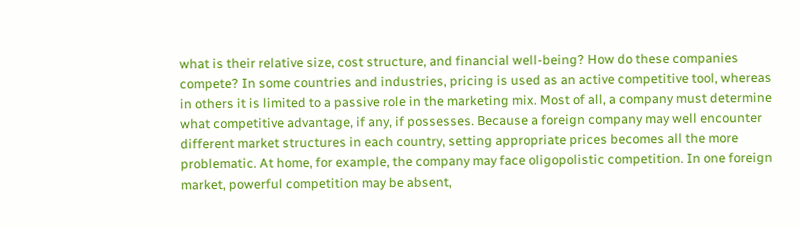what is their relative size, cost structure, and financial well-being? How do these companies compete? In some countries and industries, pricing is used as an active competitive tool, whereas in others it is limited to a passive role in the marketing mix. Most of all, a company must determine what competitive advantage, if any, if possesses. Because a foreign company may well encounter different market structures in each country, setting appropriate prices becomes all the more problematic. At home, for example, the company may face oligopolistic competition. In one foreign market, powerful competition may be absent,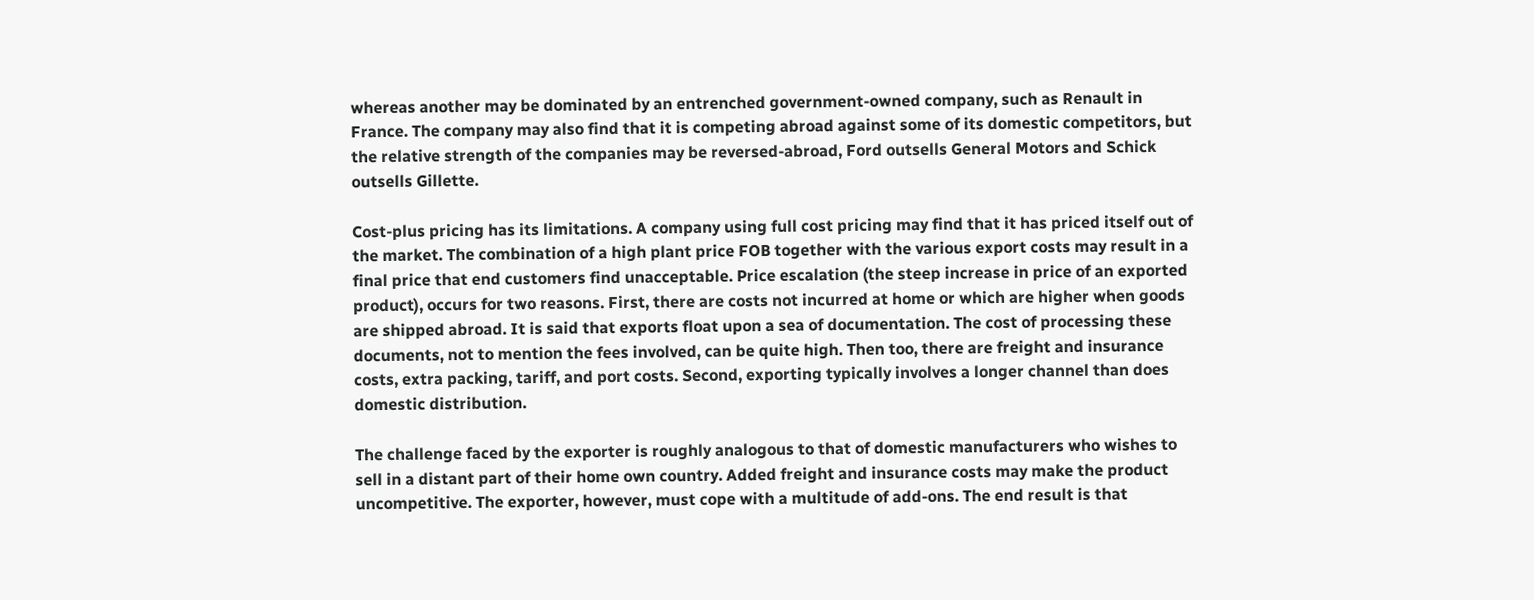whereas another may be dominated by an entrenched government-owned company, such as Renault in France. The company may also find that it is competing abroad against some of its domestic competitors, but the relative strength of the companies may be reversed-abroad, Ford outsells General Motors and Schick outsells Gillette.

Cost-plus pricing has its limitations. A company using full cost pricing may find that it has priced itself out of the market. The combination of a high plant price FOB together with the various export costs may result in a final price that end customers find unacceptable. Price escalation (the steep increase in price of an exported product), occurs for two reasons. First, there are costs not incurred at home or which are higher when goods are shipped abroad. It is said that exports float upon a sea of documentation. The cost of processing these documents, not to mention the fees involved, can be quite high. Then too, there are freight and insurance costs, extra packing, tariff, and port costs. Second, exporting typically involves a longer channel than does domestic distribution.

The challenge faced by the exporter is roughly analogous to that of domestic manufacturers who wishes to sell in a distant part of their home own country. Added freight and insurance costs may make the product uncompetitive. The exporter, however, must cope with a multitude of add-ons. The end result is that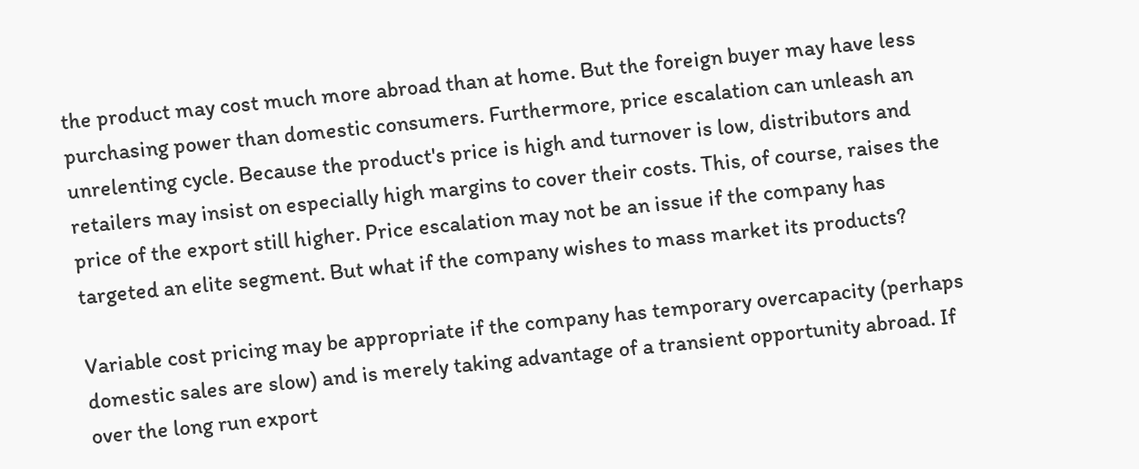the product may cost much more abroad than at home. But the foreign buyer may have less purchasing power than domestic consumers. Furthermore, price escalation can unleash an unrelenting cycle. Because the product's price is high and turnover is low, distributors and retailers may insist on especially high margins to cover their costs. This, of course, raises the price of the export still higher. Price escalation may not be an issue if the company has targeted an elite segment. But what if the company wishes to mass market its products?

Variable cost pricing may be appropriate if the company has temporary overcapacity (perhaps domestic sales are slow) and is merely taking advantage of a transient opportunity abroad. If over the long run export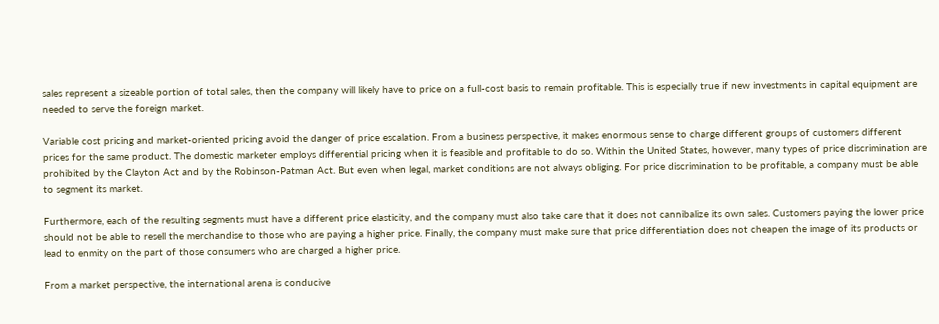sales represent a sizeable portion of total sales, then the company will likely have to price on a full-cost basis to remain profitable. This is especially true if new investments in capital equipment are needed to serve the foreign market.

Variable cost pricing and market-oriented pricing avoid the danger of price escalation. From a business perspective, it makes enormous sense to charge different groups of customers different prices for the same product. The domestic marketer employs differential pricing when it is feasible and profitable to do so. Within the United States, however, many types of price discrimination are prohibited by the Clayton Act and by the Robinson-Patman Act. But even when legal, market conditions are not always obliging. For price discrimination to be profitable, a company must be able to segment its market.

Furthermore, each of the resulting segments must have a different price elasticity, and the company must also take care that it does not cannibalize its own sales. Customers paying the lower price should not be able to resell the merchandise to those who are paying a higher price. Finally, the company must make sure that price differentiation does not cheapen the image of its products or lead to enmity on the part of those consumers who are charged a higher price.

From a market perspective, the international arena is conducive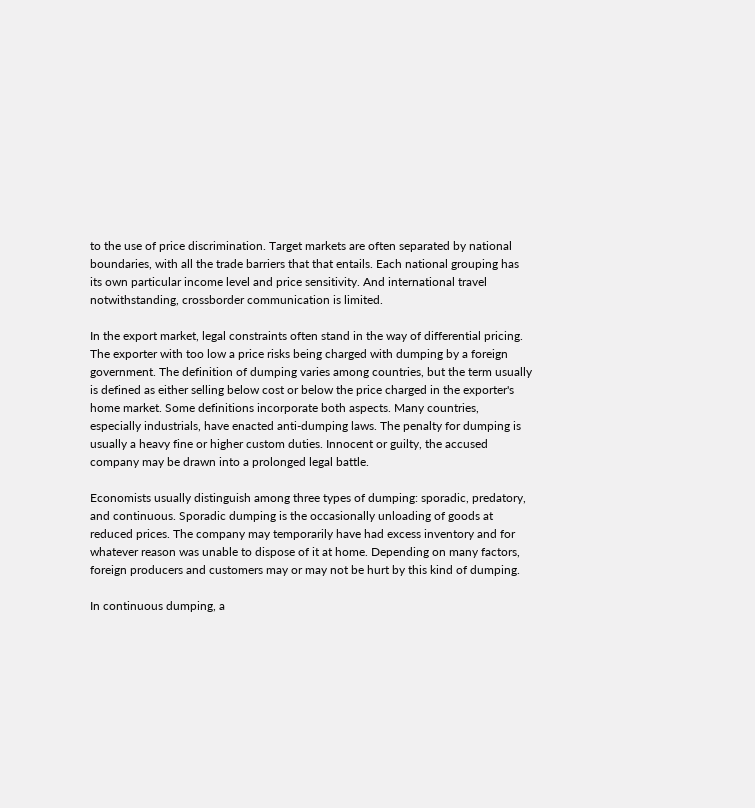to the use of price discrimination. Target markets are often separated by national boundaries, with all the trade barriers that that entails. Each national grouping has its own particular income level and price sensitivity. And international travel notwithstanding, crossborder communication is limited.

In the export market, legal constraints often stand in the way of differential pricing. The exporter with too low a price risks being charged with dumping by a foreign government. The definition of dumping varies among countries, but the term usually is defined as either selling below cost or below the price charged in the exporter's home market. Some definitions incorporate both aspects. Many countries, especially industrials, have enacted anti-dumping laws. The penalty for dumping is usually a heavy fine or higher custom duties. Innocent or guilty, the accused company may be drawn into a prolonged legal battle.

Economists usually distinguish among three types of dumping: sporadic, predatory, and continuous. Sporadic dumping is the occasionally unloading of goods at reduced prices. The company may temporarily have had excess inventory and for whatever reason was unable to dispose of it at home. Depending on many factors, foreign producers and customers may or may not be hurt by this kind of dumping.

In continuous dumping, a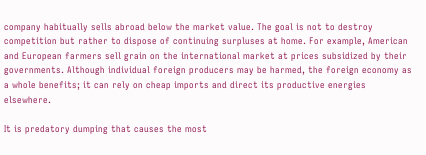company habitually sells abroad below the market value. The goal is not to destroy competition but rather to dispose of continuing surpluses at home. For example, American and European farmers sell grain on the international market at prices subsidized by their governments. Although individual foreign producers may be harmed, the foreign economy as a whole benefits; it can rely on cheap imports and direct its productive energies elsewhere.

It is predatory dumping that causes the most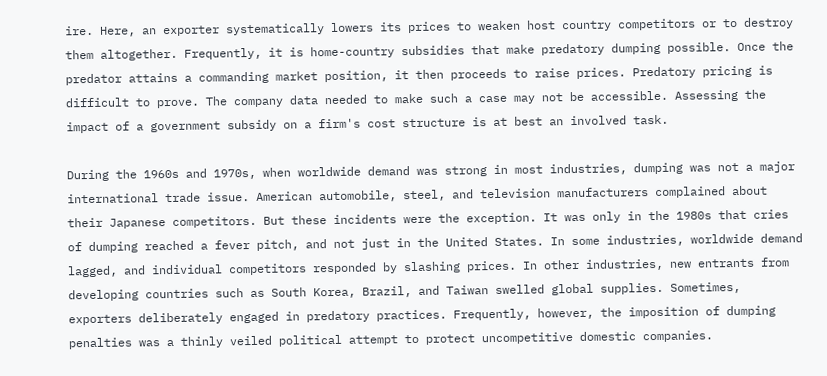ire. Here, an exporter systematically lowers its prices to weaken host country competitors or to destroy them altogether. Frequently, it is home-country subsidies that make predatory dumping possible. Once the predator attains a commanding market position, it then proceeds to raise prices. Predatory pricing is difficult to prove. The company data needed to make such a case may not be accessible. Assessing the impact of a government subsidy on a firm's cost structure is at best an involved task.

During the 1960s and 1970s, when worldwide demand was strong in most industries, dumping was not a major international trade issue. American automobile, steel, and television manufacturers complained about their Japanese competitors. But these incidents were the exception. It was only in the 1980s that cries of dumping reached a fever pitch, and not just in the United States. In some industries, worldwide demand lagged, and individual competitors responded by slashing prices. In other industries, new entrants from developing countries such as South Korea, Brazil, and Taiwan swelled global supplies. Sometimes, exporters deliberately engaged in predatory practices. Frequently, however, the imposition of dumping penalties was a thinly veiled political attempt to protect uncompetitive domestic companies.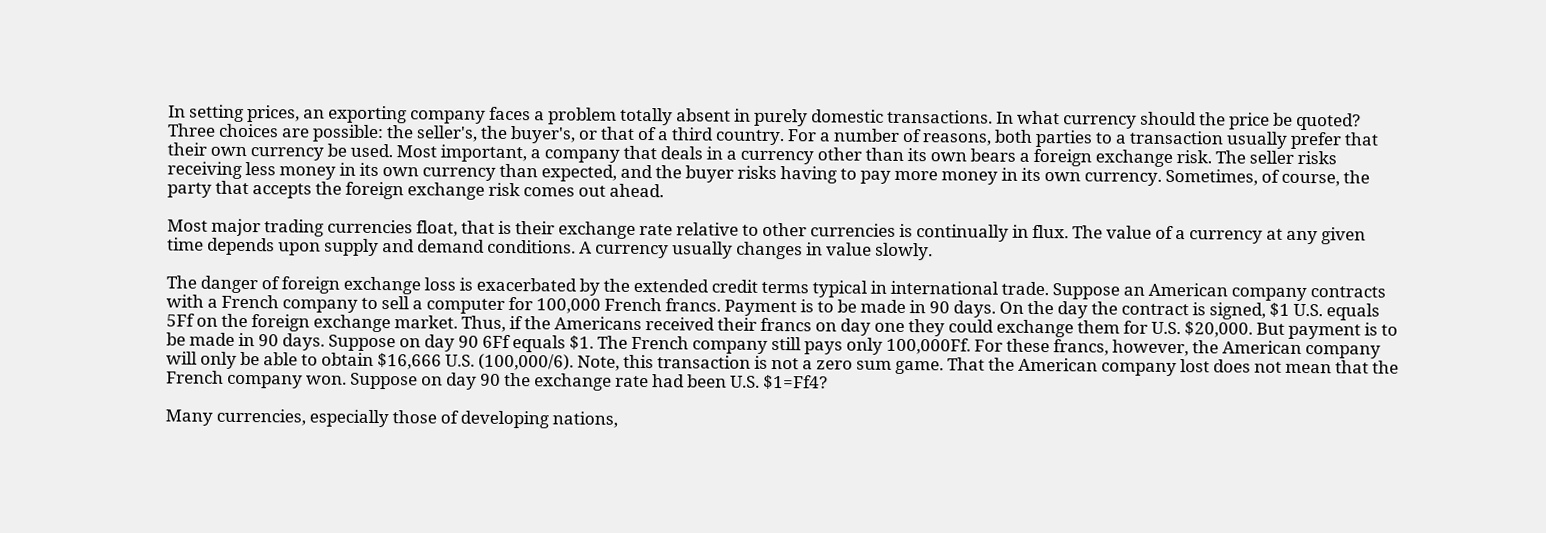In setting prices, an exporting company faces a problem totally absent in purely domestic transactions. In what currency should the price be quoted? Three choices are possible: the seller's, the buyer's, or that of a third country. For a number of reasons, both parties to a transaction usually prefer that their own currency be used. Most important, a company that deals in a currency other than its own bears a foreign exchange risk. The seller risks receiving less money in its own currency than expected, and the buyer risks having to pay more money in its own currency. Sometimes, of course, the party that accepts the foreign exchange risk comes out ahead.

Most major trading currencies float, that is their exchange rate relative to other currencies is continually in flux. The value of a currency at any given time depends upon supply and demand conditions. A currency usually changes in value slowly.

The danger of foreign exchange loss is exacerbated by the extended credit terms typical in international trade. Suppose an American company contracts with a French company to sell a computer for 100,000 French francs. Payment is to be made in 90 days. On the day the contract is signed, $1 U.S. equals 5Ff on the foreign exchange market. Thus, if the Americans received their francs on day one they could exchange them for U.S. $20,000. But payment is to be made in 90 days. Suppose on day 90 6Ff equals $1. The French company still pays only 100,000Ff. For these francs, however, the American company will only be able to obtain $16,666 U.S. (100,000/6). Note, this transaction is not a zero sum game. That the American company lost does not mean that the French company won. Suppose on day 90 the exchange rate had been U.S. $1=Ff4?

Many currencies, especially those of developing nations,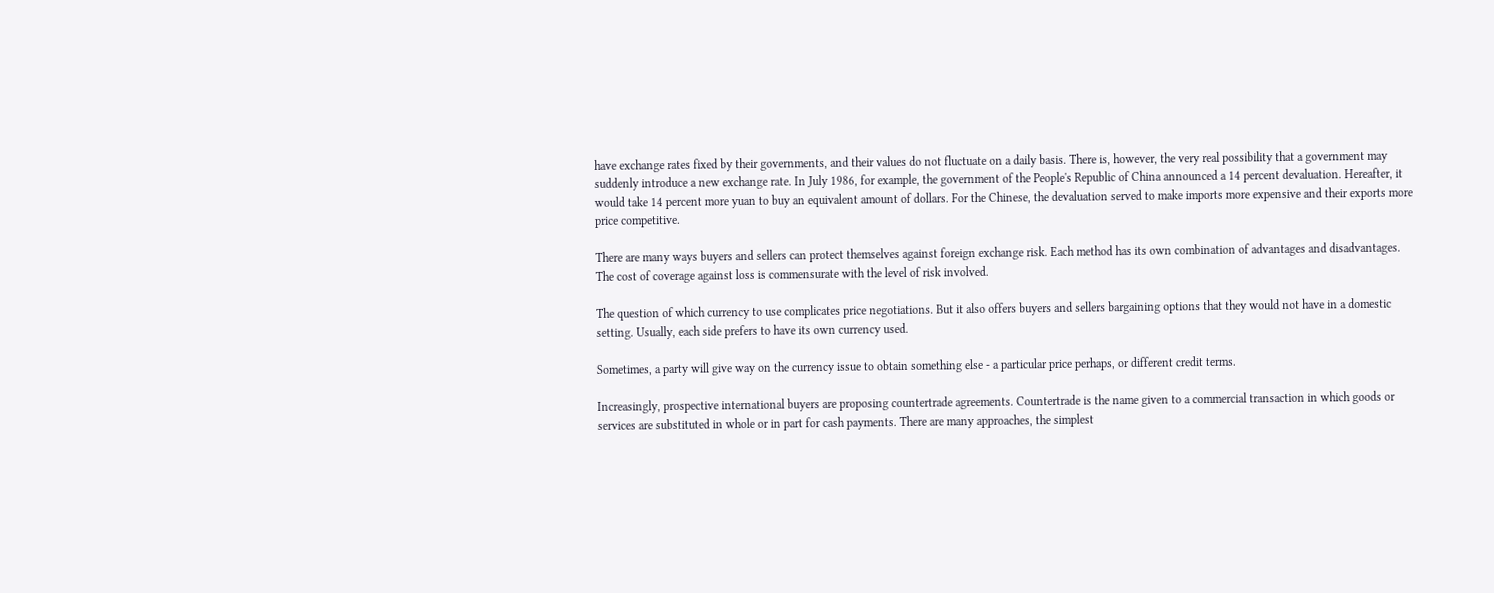have exchange rates fixed by their governments, and their values do not fluctuate on a daily basis. There is, however, the very real possibility that a government may suddenly introduce a new exchange rate. In July 1986, for example, the government of the People's Republic of China announced a 14 percent devaluation. Hereafter, it would take 14 percent more yuan to buy an equivalent amount of dollars. For the Chinese, the devaluation served to make imports more expensive and their exports more price competitive.

There are many ways buyers and sellers can protect themselves against foreign exchange risk. Each method has its own combination of advantages and disadvantages. The cost of coverage against loss is commensurate with the level of risk involved.

The question of which currency to use complicates price negotiations. But it also offers buyers and sellers bargaining options that they would not have in a domestic setting. Usually, each side prefers to have its own currency used.

Sometimes, a party will give way on the currency issue to obtain something else - a particular price perhaps, or different credit terms.

Increasingly, prospective international buyers are proposing countertrade agreements. Countertrade is the name given to a commercial transaction in which goods or services are substituted in whole or in part for cash payments. There are many approaches, the simplest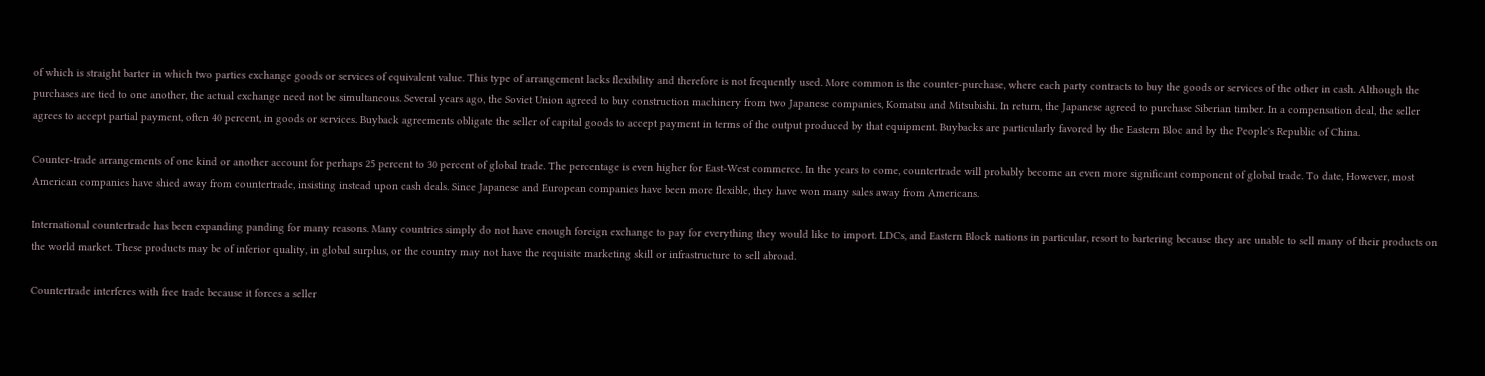of which is straight barter in which two parties exchange goods or services of equivalent value. This type of arrangement lacks flexibility and therefore is not frequently used. More common is the counter-purchase, where each party contracts to buy the goods or services of the other in cash. Although the purchases are tied to one another, the actual exchange need not be simultaneous. Several years ago, the Soviet Union agreed to buy construction machinery from two Japanese companies, Komatsu and Mitsubishi. In return, the Japanese agreed to purchase Siberian timber. In a compensation deal, the seller agrees to accept partial payment, often 40 percent, in goods or services. Buyback agreements obligate the seller of capital goods to accept payment in terms of the output produced by that equipment. Buybacks are particularly favored by the Eastern Bloc and by the People's Republic of China.

Counter-trade arrangements of one kind or another account for perhaps 25 percent to 30 percent of global trade. The percentage is even higher for East-West commerce. In the years to come, countertrade will probably become an even more significant component of global trade. To date, However, most American companies have shied away from countertrade, insisting instead upon cash deals. Since Japanese and European companies have been more flexible, they have won many sales away from Americans.

International countertrade has been expanding panding for many reasons. Many countries simply do not have enough foreign exchange to pay for everything they would like to import. LDCs, and Eastern Block nations in particular, resort to bartering because they are unable to sell many of their products on the world market. These products may be of inferior quality, in global surplus, or the country may not have the requisite marketing skill or infrastructure to sell abroad.

Countertrade interferes with free trade because it forces a seller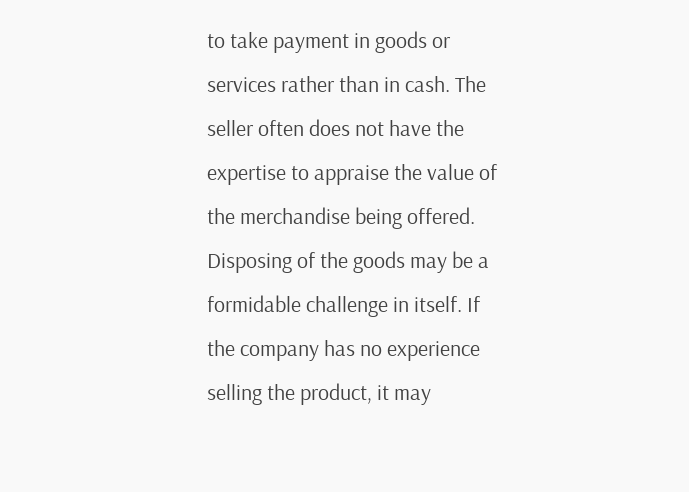to take payment in goods or services rather than in cash. The seller often does not have the expertise to appraise the value of the merchandise being offered. Disposing of the goods may be a formidable challenge in itself. If the company has no experience selling the product, it may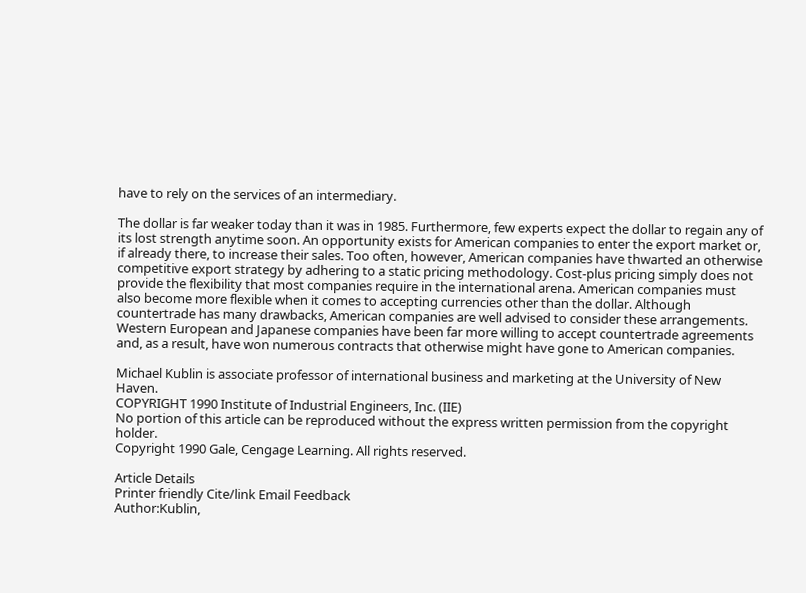have to rely on the services of an intermediary.

The dollar is far weaker today than it was in 1985. Furthermore, few experts expect the dollar to regain any of its lost strength anytime soon. An opportunity exists for American companies to enter the export market or, if already there, to increase their sales. Too often, however, American companies have thwarted an otherwise competitive export strategy by adhering to a static pricing methodology. Cost-plus pricing simply does not provide the flexibility that most companies require in the international arena. American companies must also become more flexible when it comes to accepting currencies other than the dollar. Although countertrade has many drawbacks, American companies are well advised to consider these arrangements. Western European and Japanese companies have been far more willing to accept countertrade agreements and, as a result, have won numerous contracts that otherwise might have gone to American companies.

Michael Kublin is associate professor of international business and marketing at the University of New Haven.
COPYRIGHT 1990 Institute of Industrial Engineers, Inc. (IIE)
No portion of this article can be reproduced without the express written permission from the copyright holder.
Copyright 1990 Gale, Cengage Learning. All rights reserved.

Article Details
Printer friendly Cite/link Email Feedback
Author:Kublin,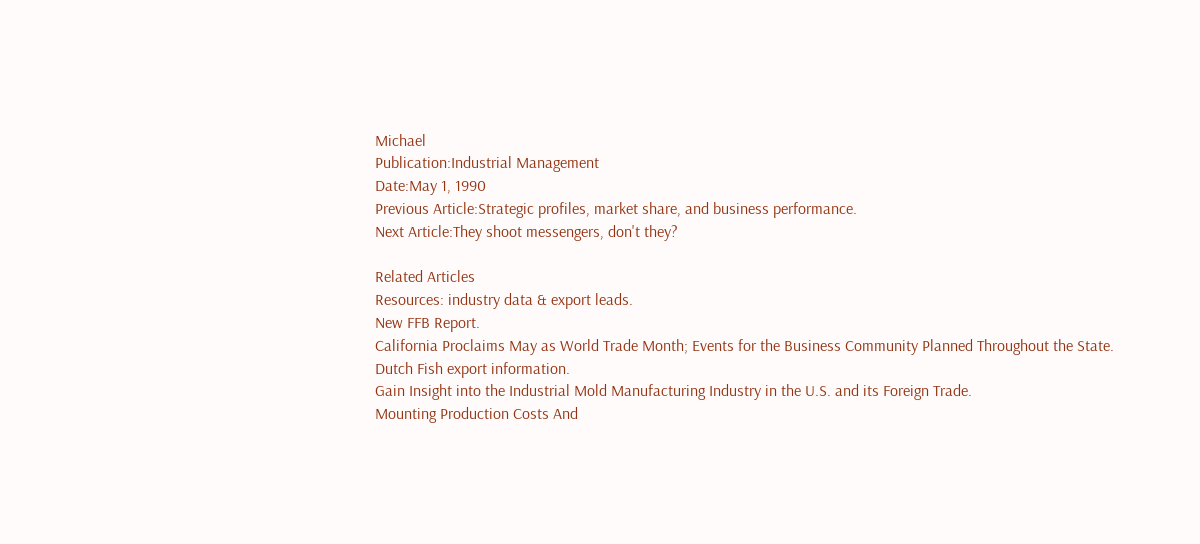Michael
Publication:Industrial Management
Date:May 1, 1990
Previous Article:Strategic profiles, market share, and business performance.
Next Article:They shoot messengers, don't they?

Related Articles
Resources: industry data & export leads.
New FFB Report.
California Proclaims May as World Trade Month; Events for the Business Community Planned Throughout the State.
Dutch Fish export information.
Gain Insight into the Industrial Mold Manufacturing Industry in the U.S. and its Foreign Trade.
Mounting Production Costs And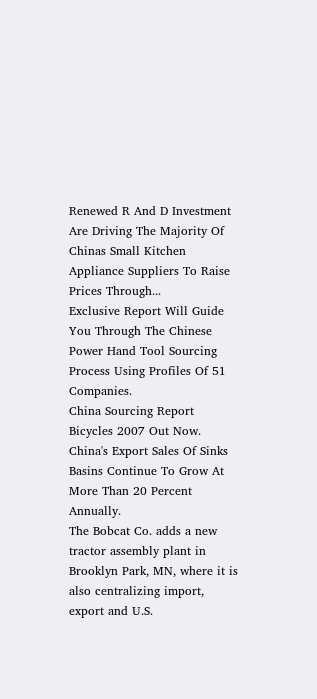Renewed R And D Investment Are Driving The Majority Of Chinas Small Kitchen Appliance Suppliers To Raise Prices Through...
Exclusive Report Will Guide You Through The Chinese Power Hand Tool Sourcing Process Using Profiles Of 51 Companies.
China Sourcing Report Bicycles 2007 Out Now.
China's Export Sales Of Sinks Basins Continue To Grow At More Than 20 Percent Annually.
The Bobcat Co. adds a new tractor assembly plant in Brooklyn Park, MN, where it is also centralizing import, export and U.S.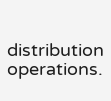distribution operations.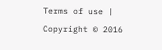Terms of use | Copyright © 2016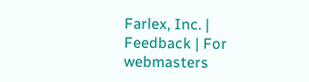Farlex, Inc. | Feedback | For webmasters